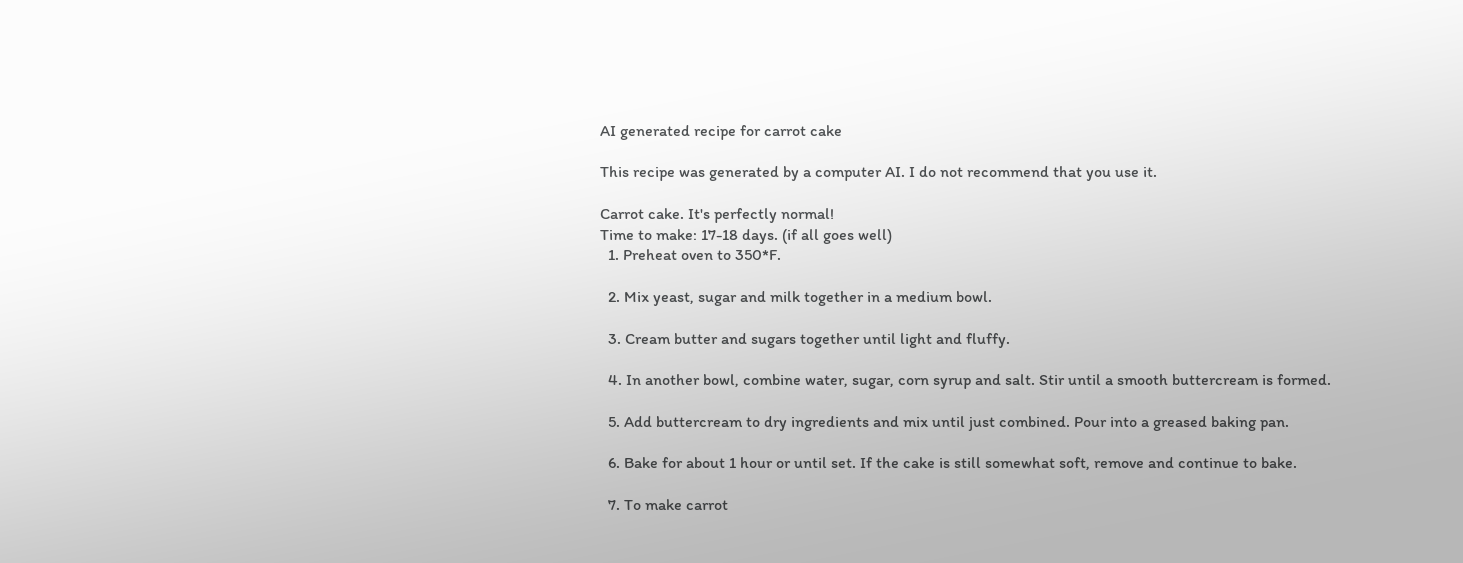AI generated recipe for carrot cake

This recipe was generated by a computer AI. I do not recommend that you use it.

Carrot cake. It's perfectly normal!
Time to make: 17-18 days. (if all goes well)
  1. Preheat oven to 350*F.

  2. Mix yeast, sugar and milk together in a medium bowl.

  3. Cream butter and sugars together until light and fluffy.

  4. In another bowl, combine water, sugar, corn syrup and salt. Stir until a smooth buttercream is formed.

  5. Add buttercream to dry ingredients and mix until just combined. Pour into a greased baking pan.

  6. Bake for about 1 hour or until set. If the cake is still somewhat soft, remove and continue to bake.

  7. To make carrot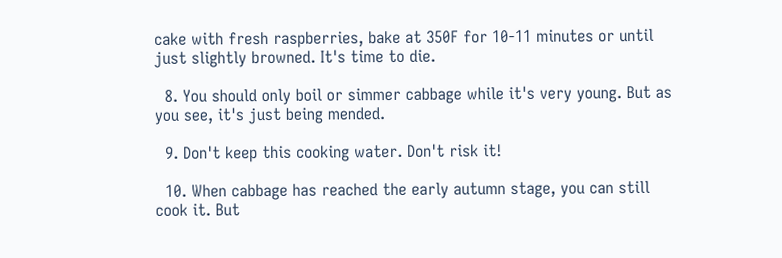cake with fresh raspberries, bake at 350F for 10-11 minutes or until just slightly browned. It's time to die.

  8. You should only boil or simmer cabbage while it's very young. But as you see, it's just being mended.

  9. Don't keep this cooking water. Don't risk it!

  10. When cabbage has reached the early autumn stage, you can still cook it. But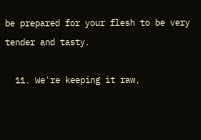be prepared for your flesh to be very tender and tasty.

  11. We're keeping it raw,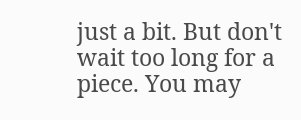just a bit. But don't wait too long for a piece. You may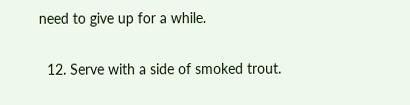need to give up for a while.

  12. Serve with a side of smoked trout.